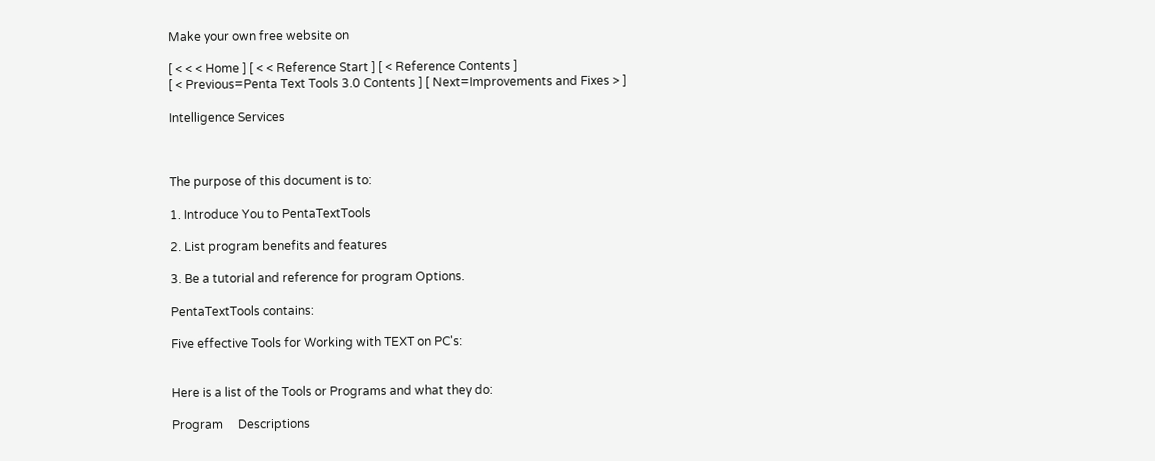Make your own free website on

[ < < < Home ] [ < < Reference Start ] [ < Reference Contents ]
[ < Previous=Penta Text Tools 3.0 Contents ] [ Next=Improvements and Fixes > ]

Intelligence Services



The purpose of this document is to:

1. Introduce You to PentaTextTools

2. List program benefits and features

3. Be a tutorial and reference for program Options.

PentaTextTools contains:

Five effective Tools for Working with TEXT on PC's:


Here is a list of the Tools or Programs and what they do:

Program     Descriptions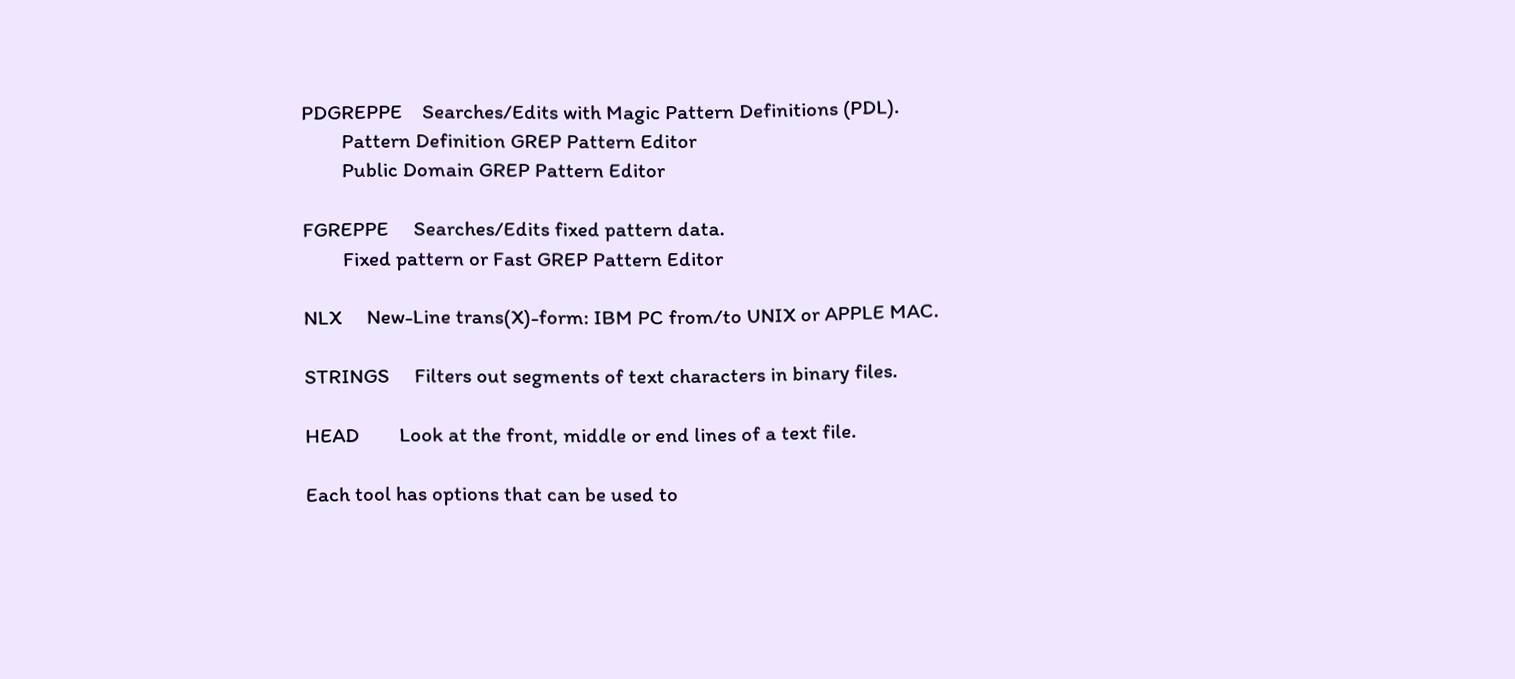PDGREPPE    Searches/Edits with Magic Pattern Definitions (PDL).
        Pattern Definition GREP Pattern Editor
        Public Domain GREP Pattern Editor

FGREPPE     Searches/Edits fixed pattern data.
        Fixed pattern or Fast GREP Pattern Editor

NLX     New-Line trans(X)-form: IBM PC from/to UNIX or APPLE MAC.

STRINGS     Filters out segments of text characters in binary files.

HEAD        Look at the front, middle or end lines of a text file.

Each tool has options that can be used to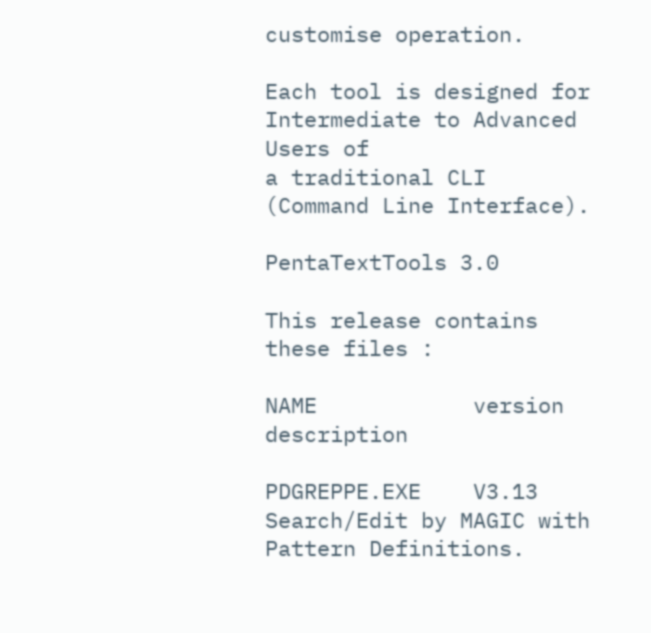customise operation.

Each tool is designed for Intermediate to Advanced Users of
a traditional CLI (Command Line Interface).

PentaTextTools 3.0

This release contains these files :

NAME            version description

PDGREPPE.EXE    V3.13   Search/Edit by MAGIC with Pattern Definitions.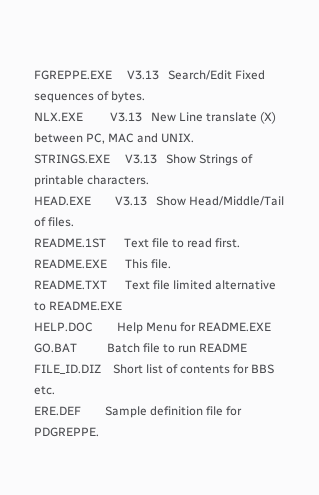FGREPPE.EXE     V3.13   Search/Edit Fixed sequences of bytes.
NLX.EXE         V3.13   New Line translate (X) between PC, MAC and UNIX.
STRINGS.EXE     V3.13   Show Strings of printable characters.
HEAD.EXE        V3.13   Show Head/Middle/Tail of files.
README.1ST      Text file to read first.
README.EXE      This file.
README.TXT      Text file limited alternative to README.EXE
HELP.DOC        Help Menu for README.EXE
GO.BAT          Batch file to run README
FILE_ID.DIZ    Short list of contents for BBS etc.
ERE.DEF        Sample definition file for PDGREPPE.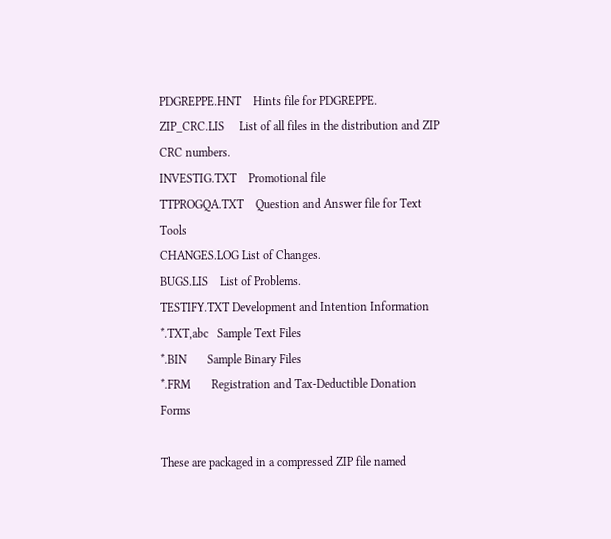PDGREPPE.HNT    Hints file for PDGREPPE.
ZIP_CRC.LIS     List of all files in the distribution and ZIP CRC numbers.
INVESTIG.TXT    Promotional file
TTPROGQA.TXT    Question and Answer file for Text Tools
CHANGES.LOG List of Changes.
BUGS.LIS    List of Problems.
TESTIFY.TXT Development and Intention Information
*.TXT,abc   Sample Text Files
*.BIN       Sample Binary Files
*.FRM       Registration and Tax-Deductible Donation Forms

These are packaged in a compressed ZIP file named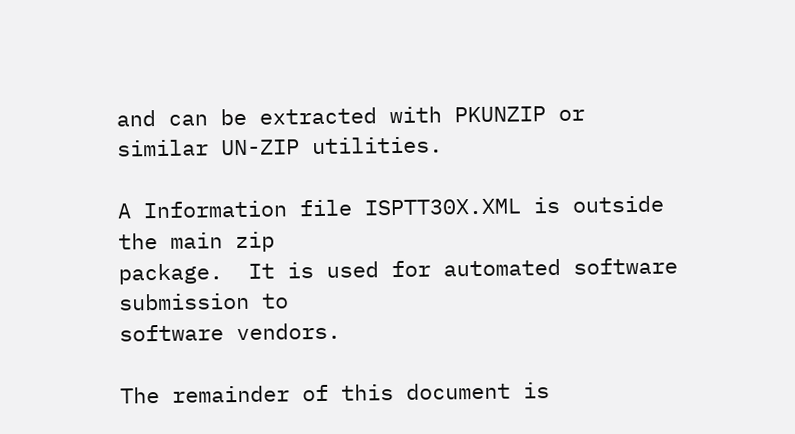and can be extracted with PKUNZIP or similar UN-ZIP utilities.

A Information file ISPTT30X.XML is outside the main zip
package.  It is used for automated software submission to
software vendors.

The remainder of this document is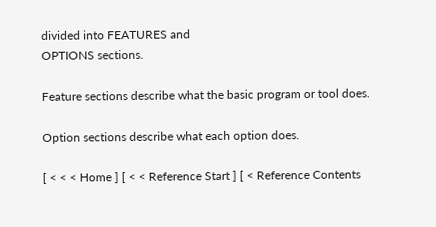divided into FEATURES and
OPTIONS sections.

Feature sections describe what the basic program or tool does.

Option sections describe what each option does.

[ < < < Home ] [ < < Reference Start ] [ < Reference Contents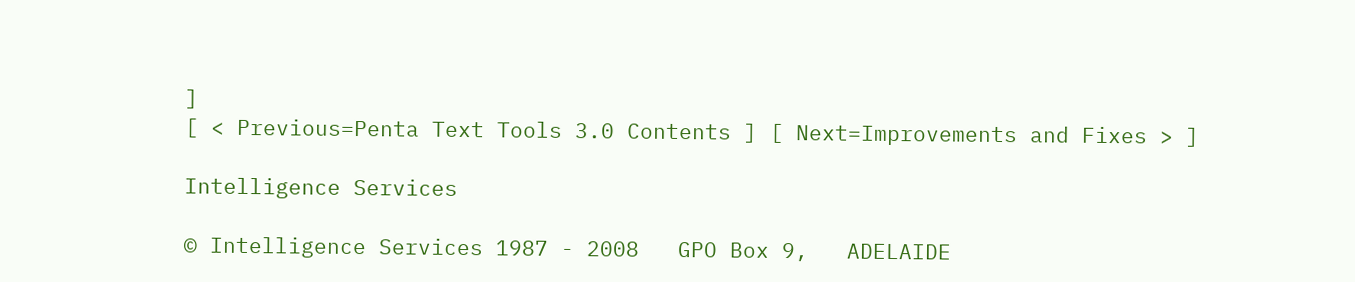]
[ < Previous=Penta Text Tools 3.0 Contents ] [ Next=Improvements and Fixes > ]

Intelligence Services

© Intelligence Services 1987 - 2008   GPO Box 9,   ADELAIDE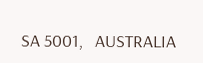SA 5001,   AUSTRALIA